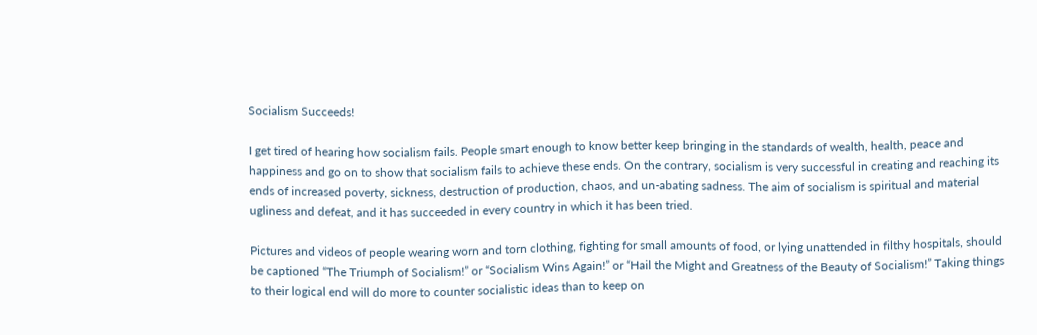Socialism Succeeds!

I get tired of hearing how socialism fails. People smart enough to know better keep bringing in the standards of wealth, health, peace and happiness and go on to show that socialism fails to achieve these ends. On the contrary, socialism is very successful in creating and reaching its ends of increased poverty, sickness, destruction of production, chaos, and un-abating sadness. The aim of socialism is spiritual and material ugliness and defeat, and it has succeeded in every country in which it has been tried.

Pictures and videos of people wearing worn and torn clothing, fighting for small amounts of food, or lying unattended in filthy hospitals, should be captioned “The Triumph of Socialism!” or “Socialism Wins Again!” or “Hail the Might and Greatness of the Beauty of Socialism!” Taking things to their logical end will do more to counter socialistic ideas than to keep on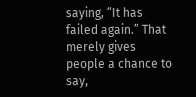saying, “It has failed again.” That merely gives people a chance to say,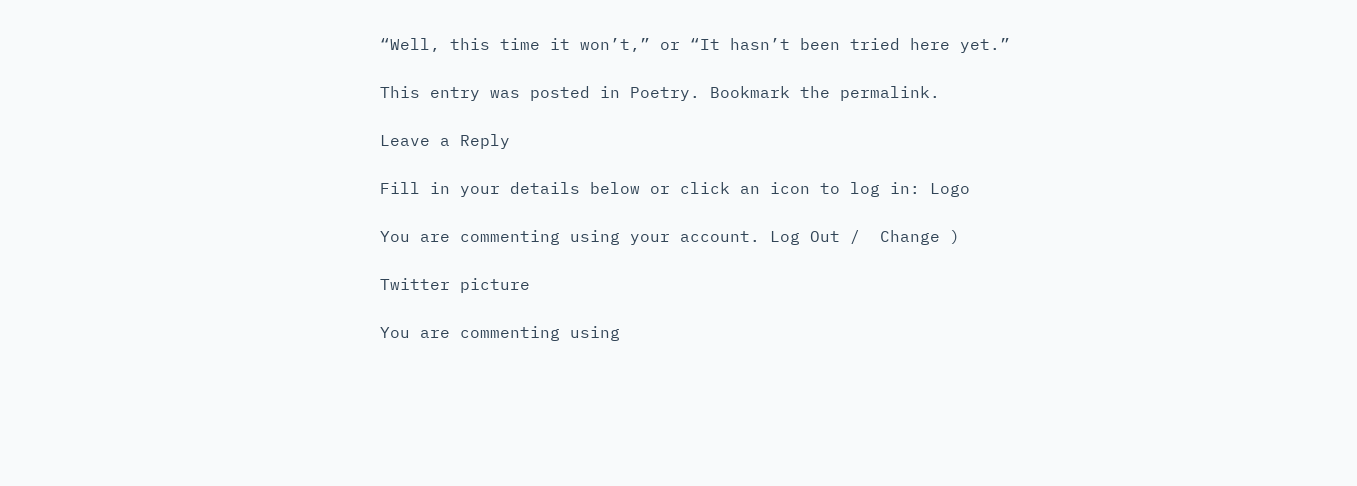“Well, this time it won’t,” or “It hasn’t been tried here yet.”

This entry was posted in Poetry. Bookmark the permalink.

Leave a Reply

Fill in your details below or click an icon to log in: Logo

You are commenting using your account. Log Out /  Change )

Twitter picture

You are commenting using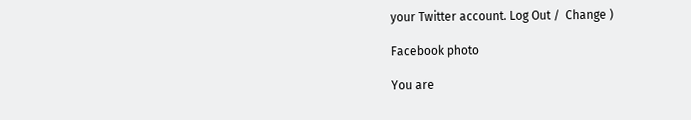your Twitter account. Log Out /  Change )

Facebook photo

You are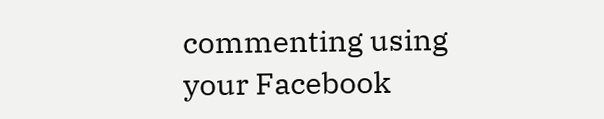commenting using your Facebook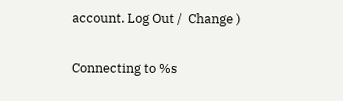account. Log Out /  Change )

Connecting to %s